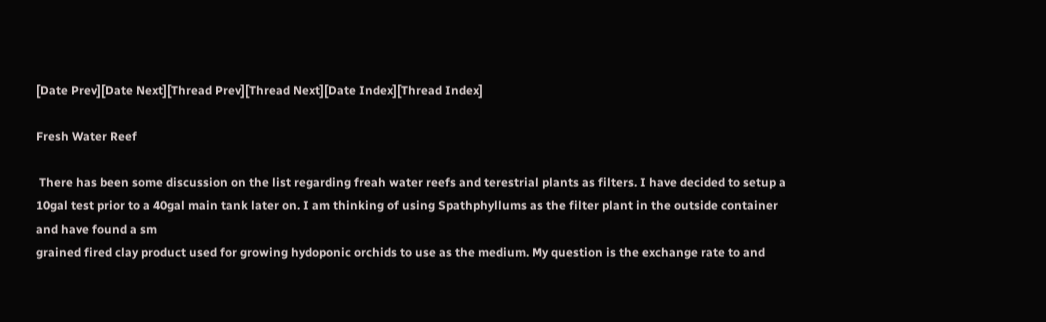[Date Prev][Date Next][Thread Prev][Thread Next][Date Index][Thread Index]

Fresh Water Reef

 There has been some discussion on the list regarding freah water reefs and terestrial plants as filters. I have decided to setup a 10gal test prior to a 40gal main tank later on. I am thinking of using Spathphyllums as the filter plant in the outside container and have found a sm
grained fired clay product used for growing hydoponic orchids to use as the medium. My question is the exchange rate to and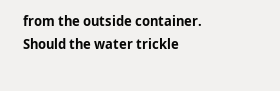from the outside container. Should the water trickle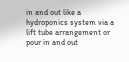in and out like a hydroponics system via a lift tube arrangement or pour in and out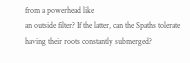from a powerhead like
an outside filter? If the latter, can the Spaths tolerate having their roots constantly submerged?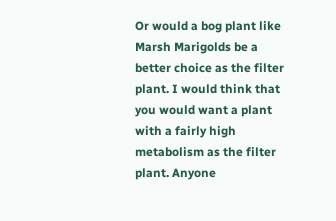Or would a bog plant like Marsh Marigolds be a better choice as the filter plant. I would think that you would want a plant with a fairly high metabolism as the filter plant. Anyone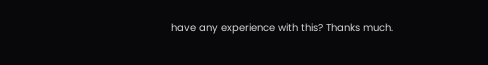have any experience with this? Thanks much.